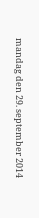mandag den 29. september 2014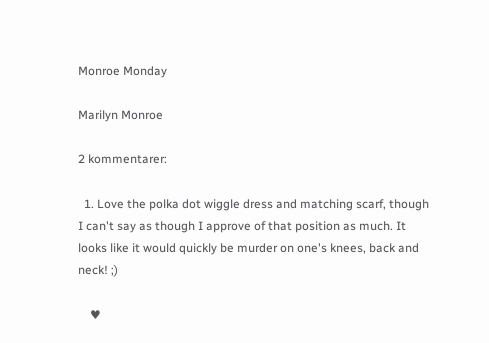Monroe Monday

Marilyn Monroe

2 kommentarer:

  1. Love the polka dot wiggle dress and matching scarf, though I can't say as though I approve of that position as much. It looks like it would quickly be murder on one's knees, back and neck! ;)

    ♥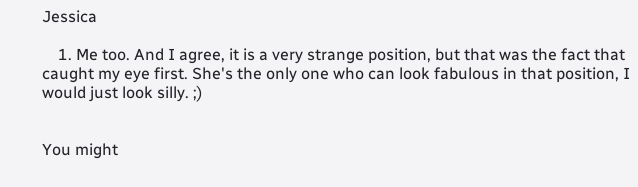Jessica

    1. Me too. And I agree, it is a very strange position, but that was the fact that caught my eye first. She's the only one who can look fabulous in that position, I would just look silly. ;)


You might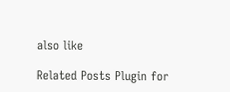also like

Related Posts Plugin for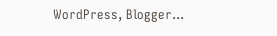WordPress, Blogger...